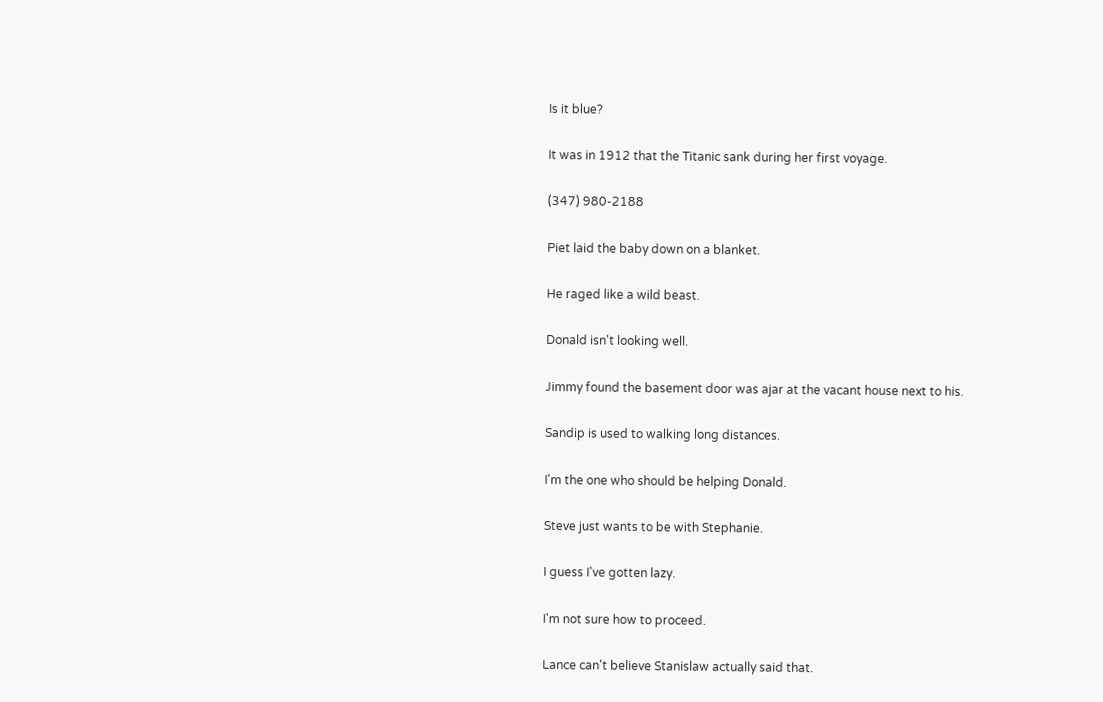Is it blue?

It was in 1912 that the Titanic sank during her first voyage.

(347) 980-2188

Piet laid the baby down on a blanket.

He raged like a wild beast.

Donald isn't looking well.

Jimmy found the basement door was ajar at the vacant house next to his.

Sandip is used to walking long distances.

I'm the one who should be helping Donald.

Steve just wants to be with Stephanie.

I guess I've gotten lazy.

I'm not sure how to proceed.

Lance can't believe Stanislaw actually said that.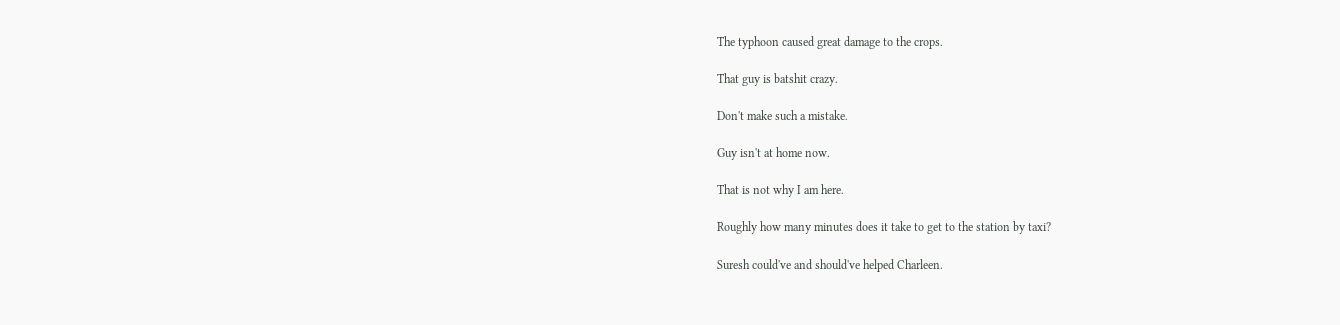The typhoon caused great damage to the crops.

That guy is batshit crazy.

Don't make such a mistake.

Guy isn't at home now.

That is not why I am here.

Roughly how many minutes does it take to get to the station by taxi?

Suresh could've and should've helped Charleen.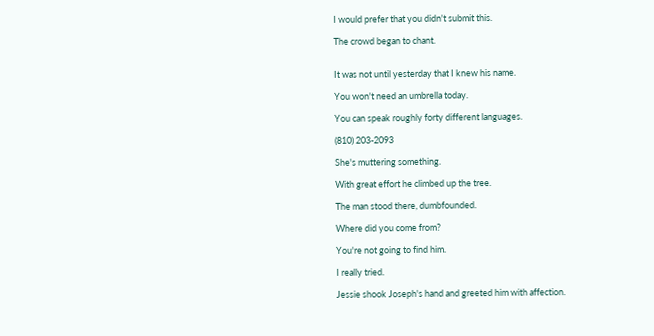I would prefer that you didn't submit this.

The crowd began to chant.


It was not until yesterday that I knew his name.

You won't need an umbrella today.

You can speak roughly forty different languages.

(810) 203-2093

She's muttering something.

With great effort he climbed up the tree.

The man stood there, dumbfounded.

Where did you come from?

You're not going to find him.

I really tried.

Jessie shook Joseph's hand and greeted him with affection.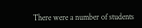There were a number of students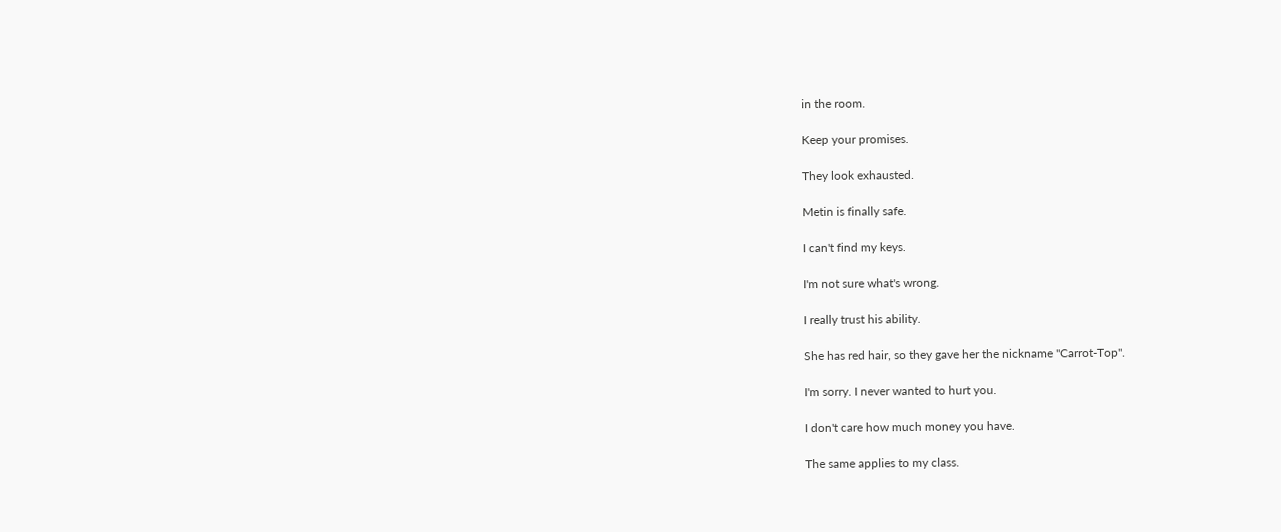in the room.

Keep your promises.

They look exhausted.

Metin is finally safe.

I can't find my keys.

I'm not sure what's wrong.

I really trust his ability.

She has red hair, so they gave her the nickname "Carrot-Top".

I'm sorry. I never wanted to hurt you.

I don't care how much money you have.

The same applies to my class.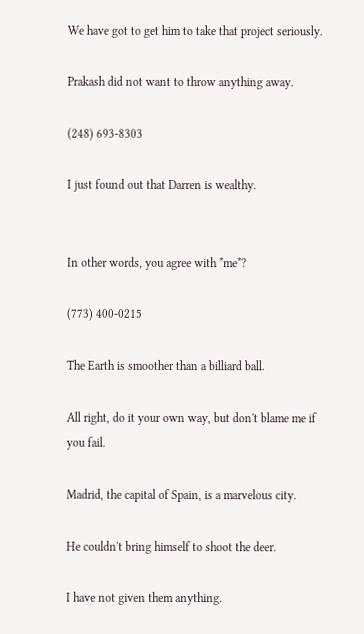We have got to get him to take that project seriously.

Prakash did not want to throw anything away.

(248) 693-8303

I just found out that Darren is wealthy.


In other words, you agree with *me*?

(773) 400-0215

The Earth is smoother than a billiard ball.

All right, do it your own way, but don't blame me if you fail.

Madrid, the capital of Spain, is a marvelous city.

He couldn't bring himself to shoot the deer.

I have not given them anything.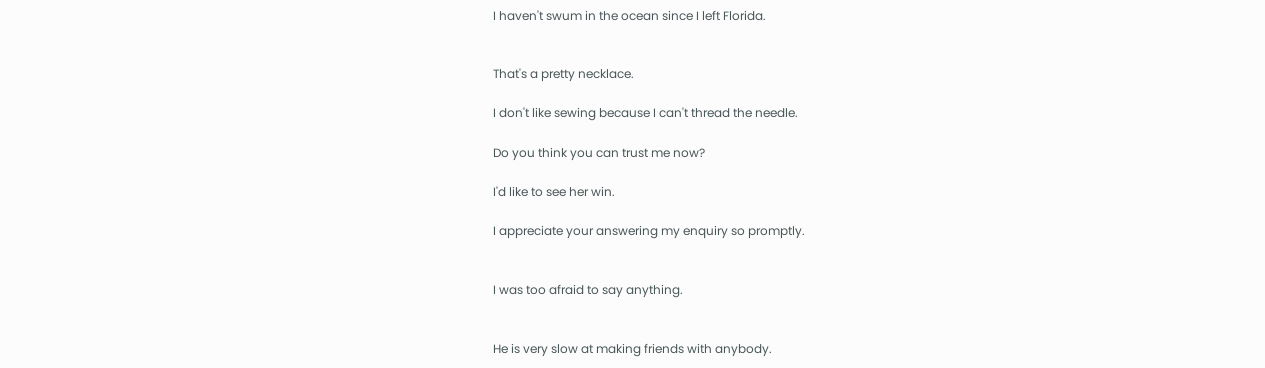I haven't swum in the ocean since I left Florida.


That's a pretty necklace.

I don't like sewing because I can't thread the needle.

Do you think you can trust me now?

I'd like to see her win.

I appreciate your answering my enquiry so promptly.


I was too afraid to say anything.


He is very slow at making friends with anybody.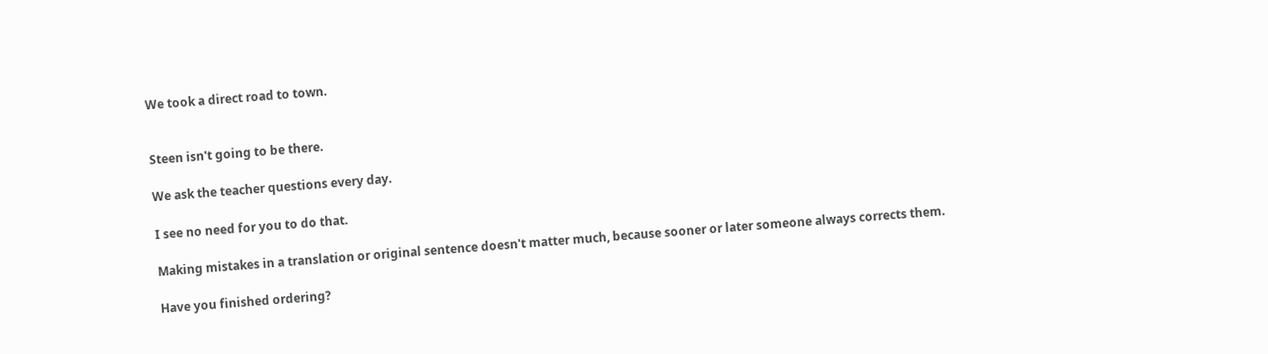We took a direct road to town.


Steen isn't going to be there.

We ask the teacher questions every day.

I see no need for you to do that.

Making mistakes in a translation or original sentence doesn't matter much, because sooner or later someone always corrects them.

Have you finished ordering?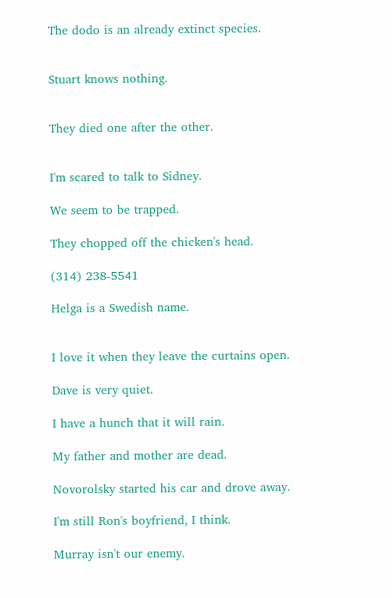The dodo is an already extinct species.


Stuart knows nothing.


They died one after the other.


I'm scared to talk to Sidney.

We seem to be trapped.

They chopped off the chicken's head.

(314) 238-5541

Helga is a Swedish name.


I love it when they leave the curtains open.

Dave is very quiet.

I have a hunch that it will rain.

My father and mother are dead.

Novorolsky started his car and drove away.

I'm still Ron's boyfriend, I think.

Murray isn't our enemy.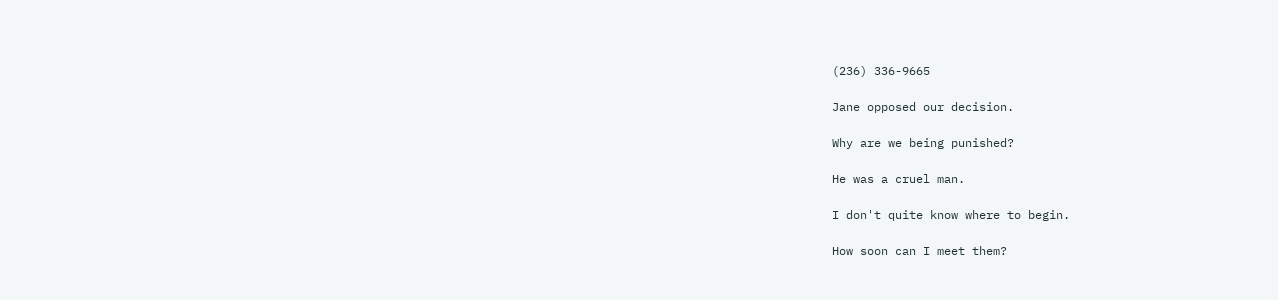(236) 336-9665

Jane opposed our decision.

Why are we being punished?

He was a cruel man.

I don't quite know where to begin.

How soon can I meet them?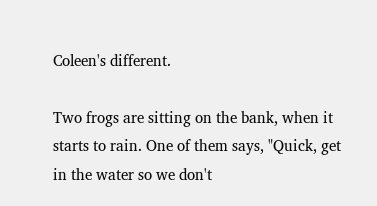Coleen's different.

Two frogs are sitting on the bank, when it starts to rain. One of them says, "Quick, get in the water so we don't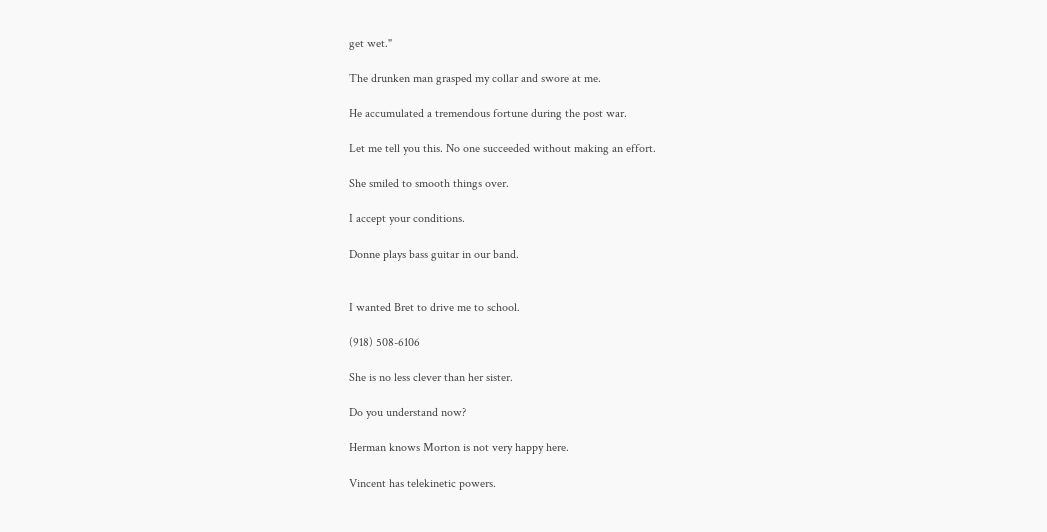get wet."

The drunken man grasped my collar and swore at me.

He accumulated a tremendous fortune during the post war.

Let me tell you this. No one succeeded without making an effort.

She smiled to smooth things over.

I accept your conditions.

Donne plays bass guitar in our band.


I wanted Bret to drive me to school.

(918) 508-6106

She is no less clever than her sister.

Do you understand now?

Herman knows Morton is not very happy here.

Vincent has telekinetic powers.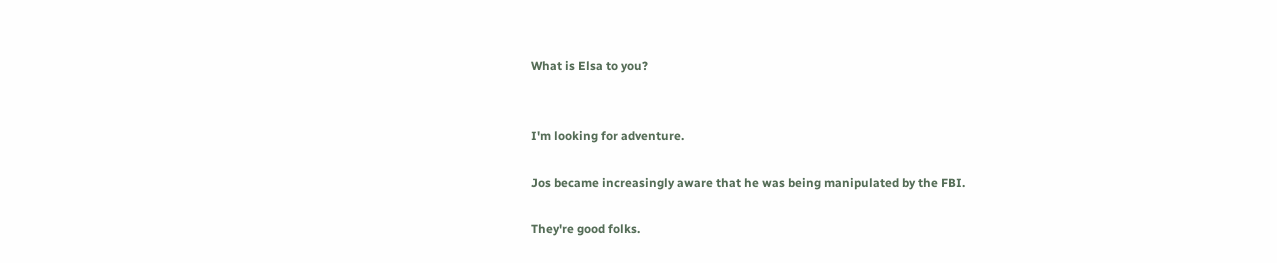What is Elsa to you?


I'm looking for adventure.

Jos became increasingly aware that he was being manipulated by the FBI.

They're good folks.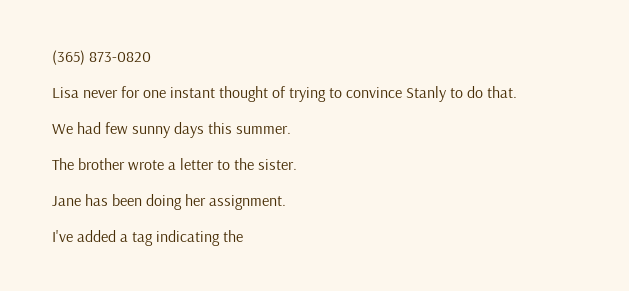(365) 873-0820

Lisa never for one instant thought of trying to convince Stanly to do that.

We had few sunny days this summer.

The brother wrote a letter to the sister.

Jane has been doing her assignment.

I've added a tag indicating the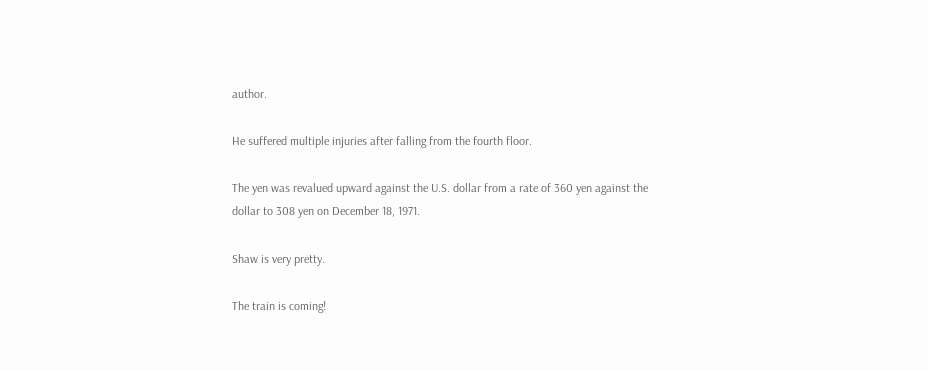author.

He suffered multiple injuries after falling from the fourth floor.

The yen was revalued upward against the U.S. dollar from a rate of 360 yen against the dollar to 308 yen on December 18, 1971.

Shaw is very pretty.

The train is coming!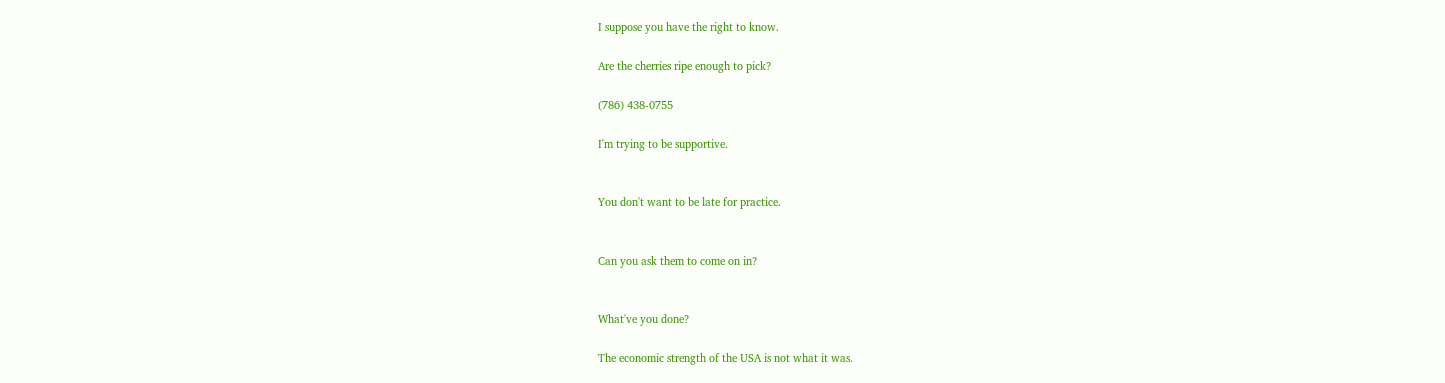I suppose you have the right to know.

Are the cherries ripe enough to pick?

(786) 438-0755

I'm trying to be supportive.


You don't want to be late for practice.


Can you ask them to come on in?


What've you done?

The economic strength of the USA is not what it was.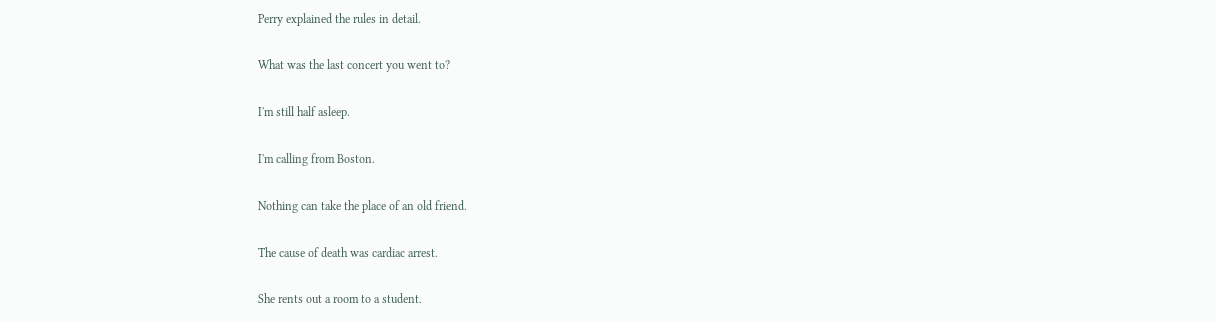Perry explained the rules in detail.

What was the last concert you went to?

I'm still half asleep.

I'm calling from Boston.

Nothing can take the place of an old friend.

The cause of death was cardiac arrest.

She rents out a room to a student.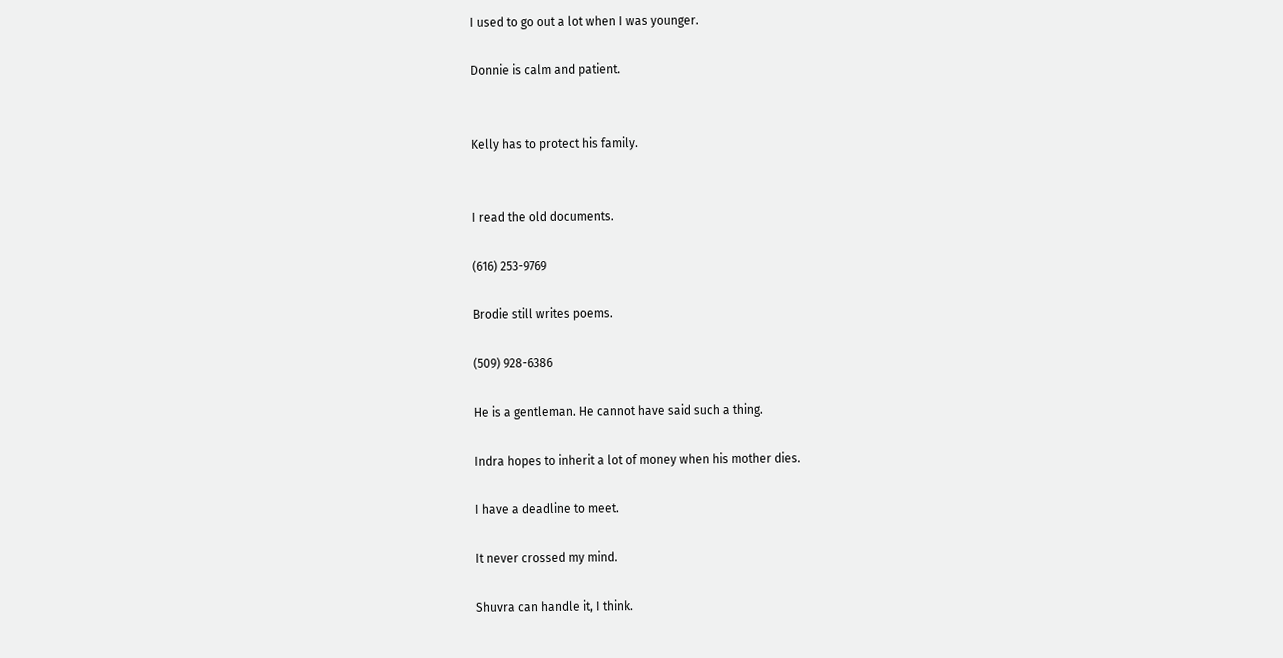I used to go out a lot when I was younger.

Donnie is calm and patient.


Kelly has to protect his family.


I read the old documents.

(616) 253-9769

Brodie still writes poems.

(509) 928-6386

He is a gentleman. He cannot have said such a thing.

Indra hopes to inherit a lot of money when his mother dies.

I have a deadline to meet.

It never crossed my mind.

Shuvra can handle it, I think.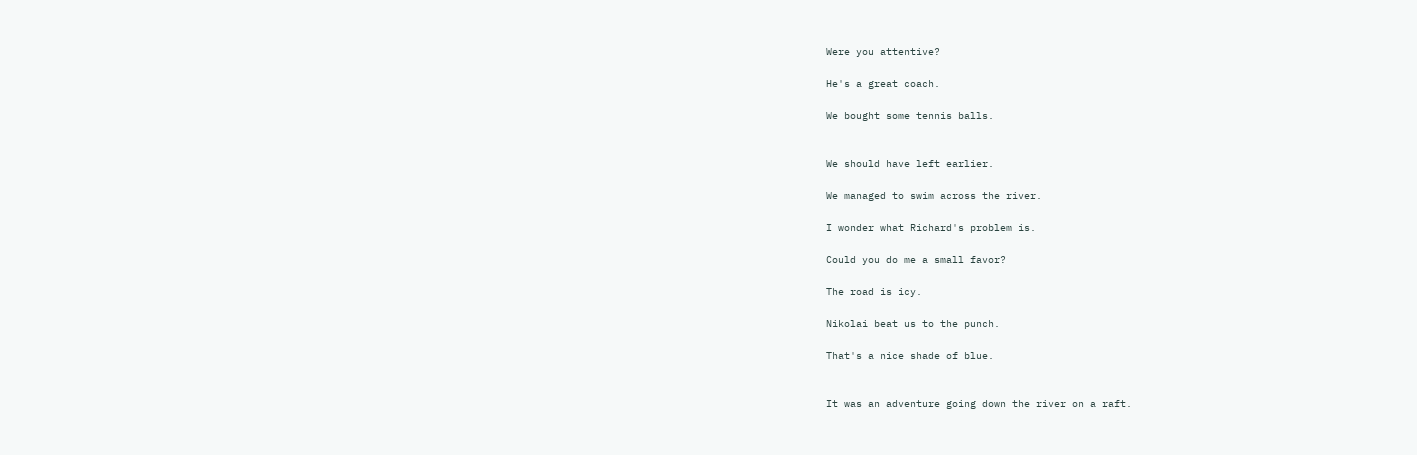Were you attentive?

He's a great coach.

We bought some tennis balls.


We should have left earlier.

We managed to swim across the river.

I wonder what Richard's problem is.

Could you do me a small favor?

The road is icy.

Nikolai beat us to the punch.

That's a nice shade of blue.


It was an adventure going down the river on a raft.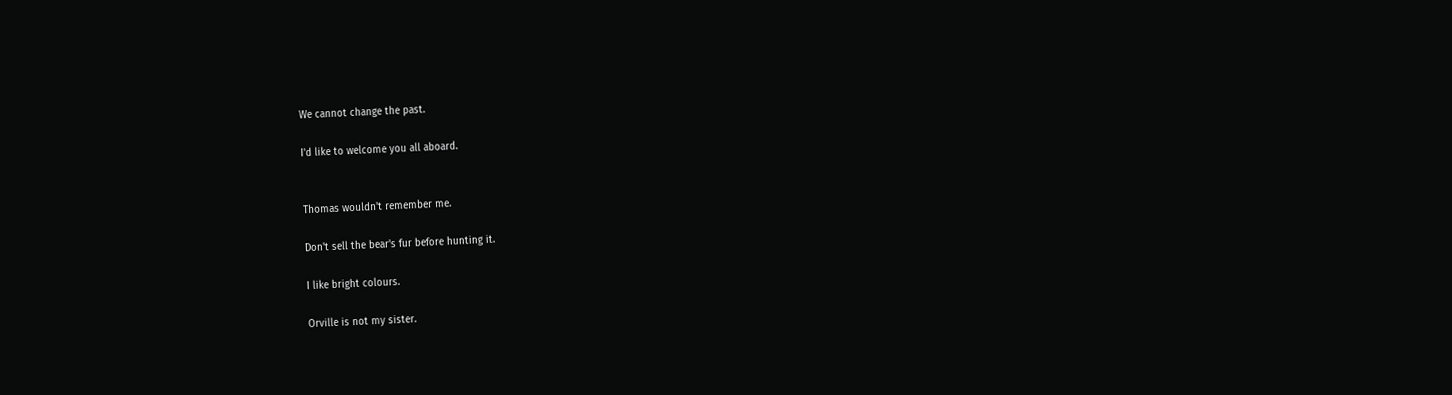We cannot change the past.

I'd like to welcome you all aboard.


Thomas wouldn't remember me.

Don't sell the bear's fur before hunting it.

I like bright colours.

Orville is not my sister.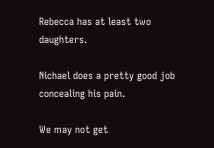Rebecca has at least two daughters.

Nichael does a pretty good job concealing his pain.

We may not get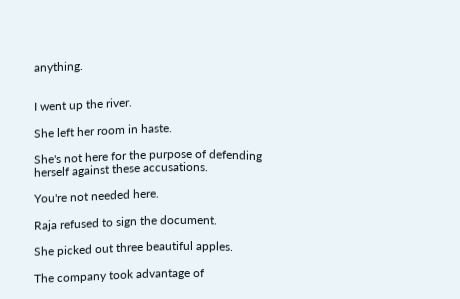anything.


I went up the river.

She left her room in haste.

She's not here for the purpose of defending herself against these accusations.

You're not needed here.

Raja refused to sign the document.

She picked out three beautiful apples.

The company took advantage of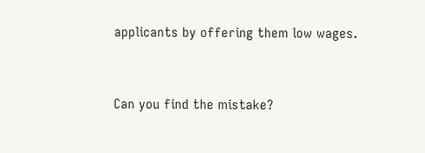applicants by offering them low wages.


Can you find the mistake?